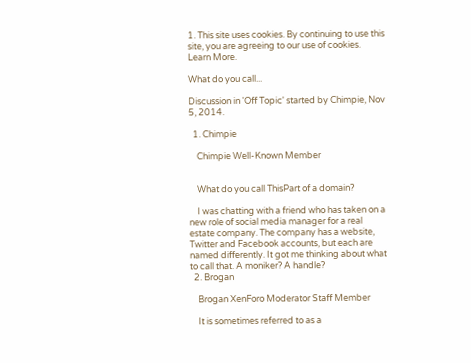1. This site uses cookies. By continuing to use this site, you are agreeing to our use of cookies. Learn More.

What do you call...

Discussion in 'Off Topic' started by Chimpie, Nov 5, 2014.

  1. Chimpie

    Chimpie Well-Known Member


    What do you call ThisPart of a domain?

    I was chatting with a friend who has taken on a new role of social media manager for a real estate company. The company has a website, Twitter and Facebook accounts, but each are named differently. It got me thinking about what to call that. A moniker? A handle?
  2. Brogan

    Brogan XenForo Moderator Staff Member

    It is sometimes referred to as a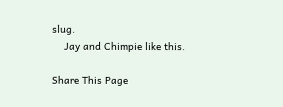slug.
    Jay and Chimpie like this.

Share This Page